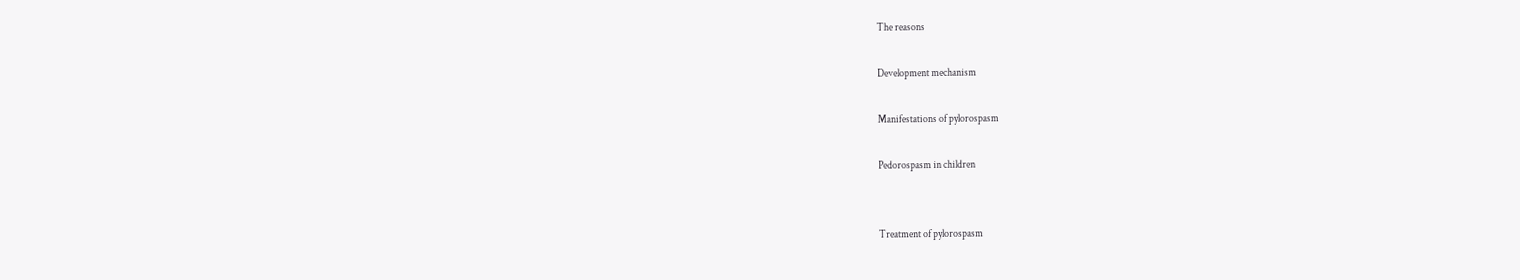The reasons

Development mechanism

Manifestations of pylorospasm

Pedorospasm in children


Treatment of pylorospasm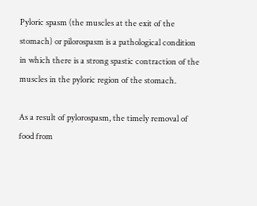Pyloric spasm (the muscles at the exit of the stomach) or pilorospasm is a pathological condition in which there is a strong spastic contraction of the muscles in the pyloric region of the stomach.

As a result of pylorospasm, the timely removal of food from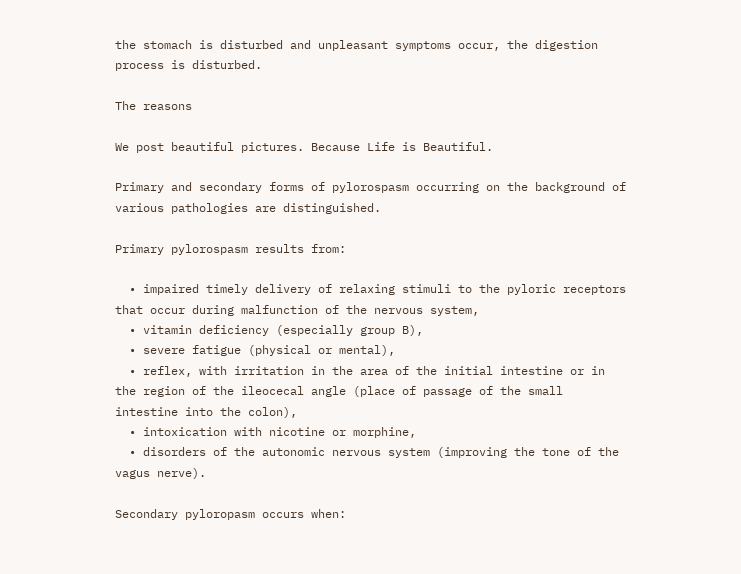the stomach is disturbed and unpleasant symptoms occur, the digestion process is disturbed.

The reasons

We post beautiful pictures. Because Life is Beautiful.

Primary and secondary forms of pylorospasm occurring on the background of various pathologies are distinguished.

Primary pylorospasm results from:

  • impaired timely delivery of relaxing stimuli to the pyloric receptors that occur during malfunction of the nervous system,
  • vitamin deficiency (especially group B),
  • severe fatigue (physical or mental),
  • reflex, with irritation in the area of the initial intestine or in the region of the ileocecal angle (place of passage of the small intestine into the colon),
  • intoxication with nicotine or morphine,
  • disorders of the autonomic nervous system (improving the tone of the vagus nerve).

Secondary pyloropasm occurs when: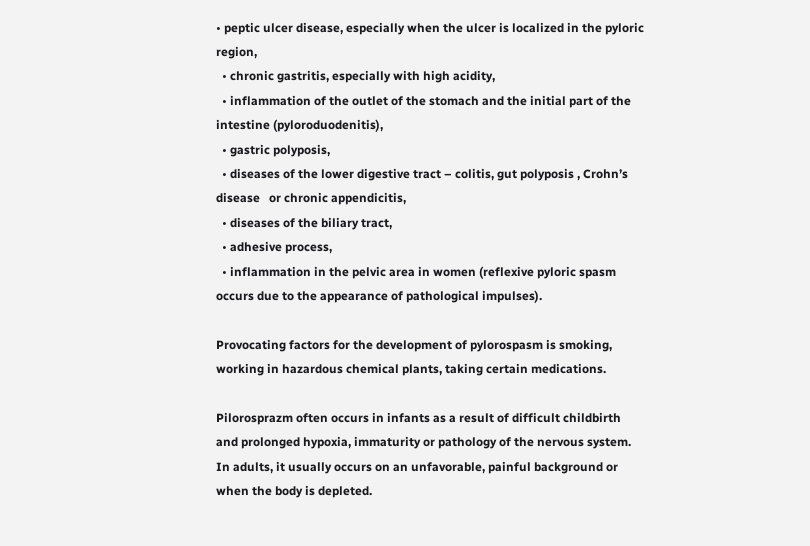• peptic ulcer disease, especially when the ulcer is localized in the pyloric region,
  • chronic gastritis, especially with high acidity,
  • inflammation of the outlet of the stomach and the initial part of the intestine (pyloroduodenitis),
  • gastric polyposis,
  • diseases of the lower digestive tract – colitis, gut polyposis , Crohn’s disease   or chronic appendicitis,
  • diseases of the biliary tract,
  • adhesive process,
  • inflammation in the pelvic area in women (reflexive pyloric spasm occurs due to the appearance of pathological impulses).

Provocating factors for the development of pylorospasm is smoking, working in hazardous chemical plants, taking certain medications.

Pilorosprazm often occurs in infants as a result of difficult childbirth and prolonged hypoxia, immaturity or pathology of the nervous system. In adults, it usually occurs on an unfavorable, painful background or when the body is depleted.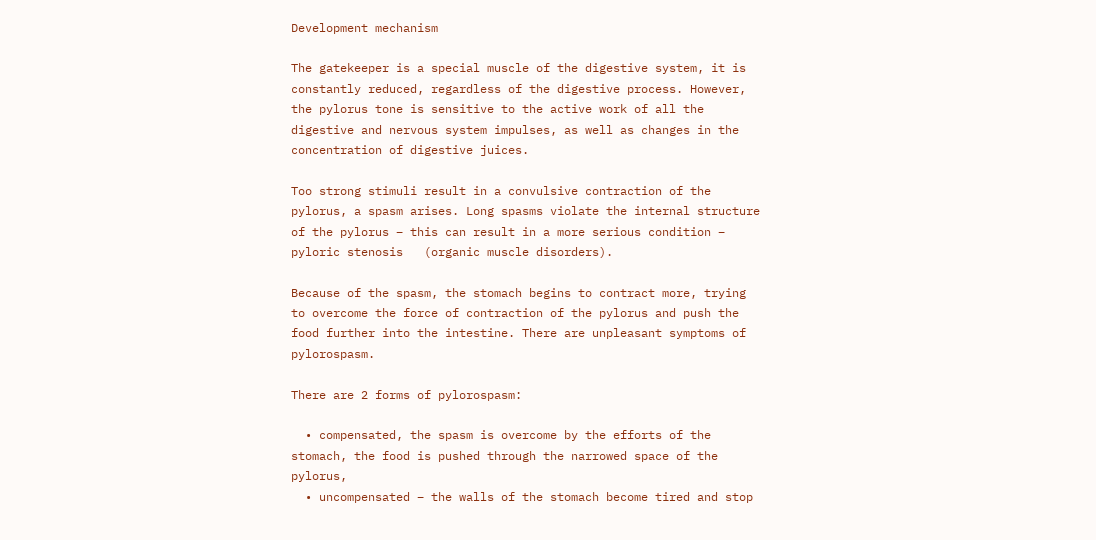Development mechanism

The gatekeeper is a special muscle of the digestive system, it is constantly reduced, regardless of the digestive process. However, the pylorus tone is sensitive to the active work of all the digestive and nervous system impulses, as well as changes in the concentration of digestive juices.

Too strong stimuli result in a convulsive contraction of the pylorus, a spasm arises. Long spasms violate the internal structure of the pylorus – this can result in a more serious condition –  pyloric stenosis   (organic muscle disorders).

Because of the spasm, the stomach begins to contract more, trying to overcome the force of contraction of the pylorus and push the food further into the intestine. There are unpleasant symptoms of pylorospasm.

There are 2 forms of pylorospasm:

  • compensated, the spasm is overcome by the efforts of the stomach, the food is pushed through the narrowed space of the pylorus,
  • uncompensated – the walls of the stomach become tired and stop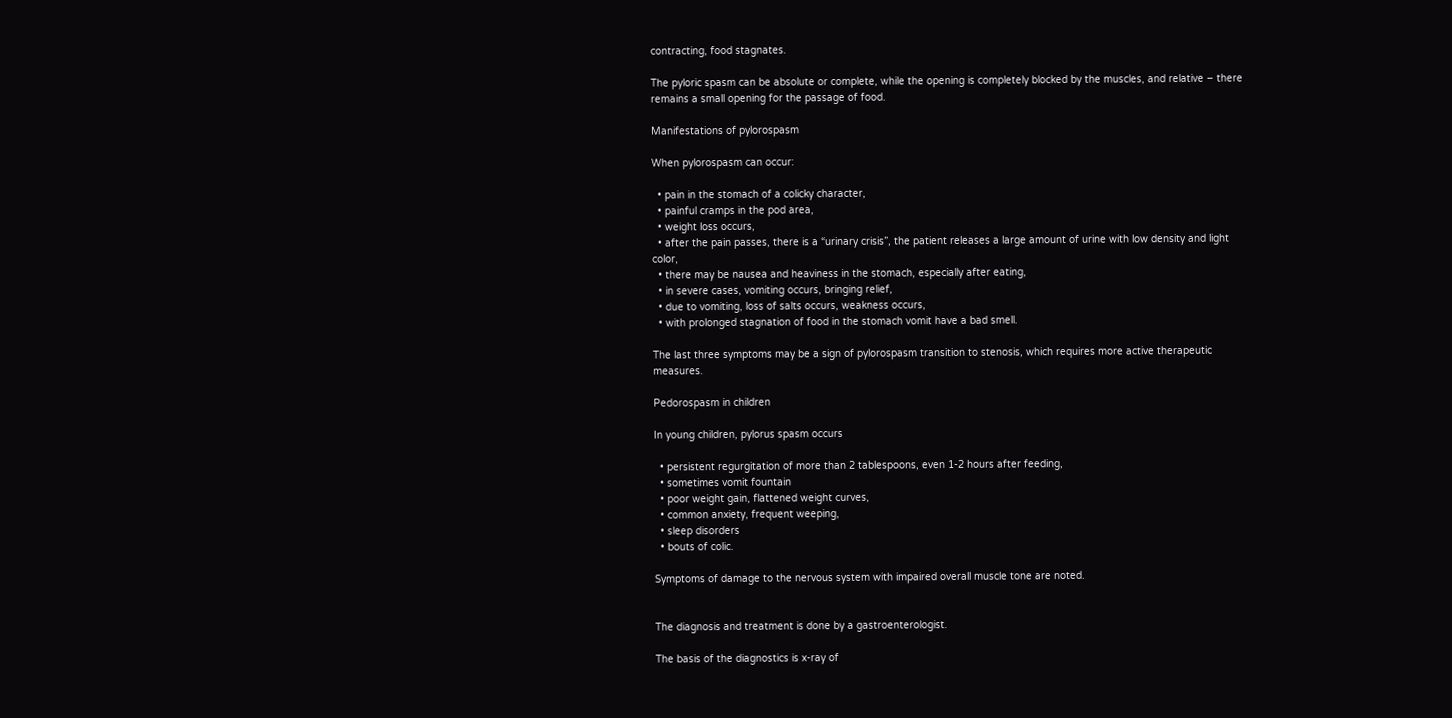contracting, food stagnates.

The pyloric spasm can be absolute or complete, while the opening is completely blocked by the muscles, and relative – there remains a small opening for the passage of food.

Manifestations of pylorospasm

When pylorospasm can occur:

  • pain in the stomach of a colicky character,
  • painful cramps in the pod area,
  • weight loss occurs,
  • after the pain passes, there is a “urinary crisis”, the patient releases a large amount of urine with low density and light color,
  • there may be nausea and heaviness in the stomach, especially after eating,
  • in severe cases, vomiting occurs, bringing relief,
  • due to vomiting, loss of salts occurs, weakness occurs,
  • with prolonged stagnation of food in the stomach vomit have a bad smell.

The last three symptoms may be a sign of pylorospasm transition to stenosis, which requires more active therapeutic measures.

Pedorospasm in children

In young children, pylorus spasm occurs

  • persistent regurgitation of more than 2 tablespoons, even 1-2 hours after feeding,
  • sometimes vomit fountain
  • poor weight gain, flattened weight curves,
  • common anxiety, frequent weeping,
  • sleep disorders
  • bouts of colic.

Symptoms of damage to the nervous system with impaired overall muscle tone are noted.


The diagnosis and treatment is done by a gastroenterologist.

The basis of the diagnostics is x-ray of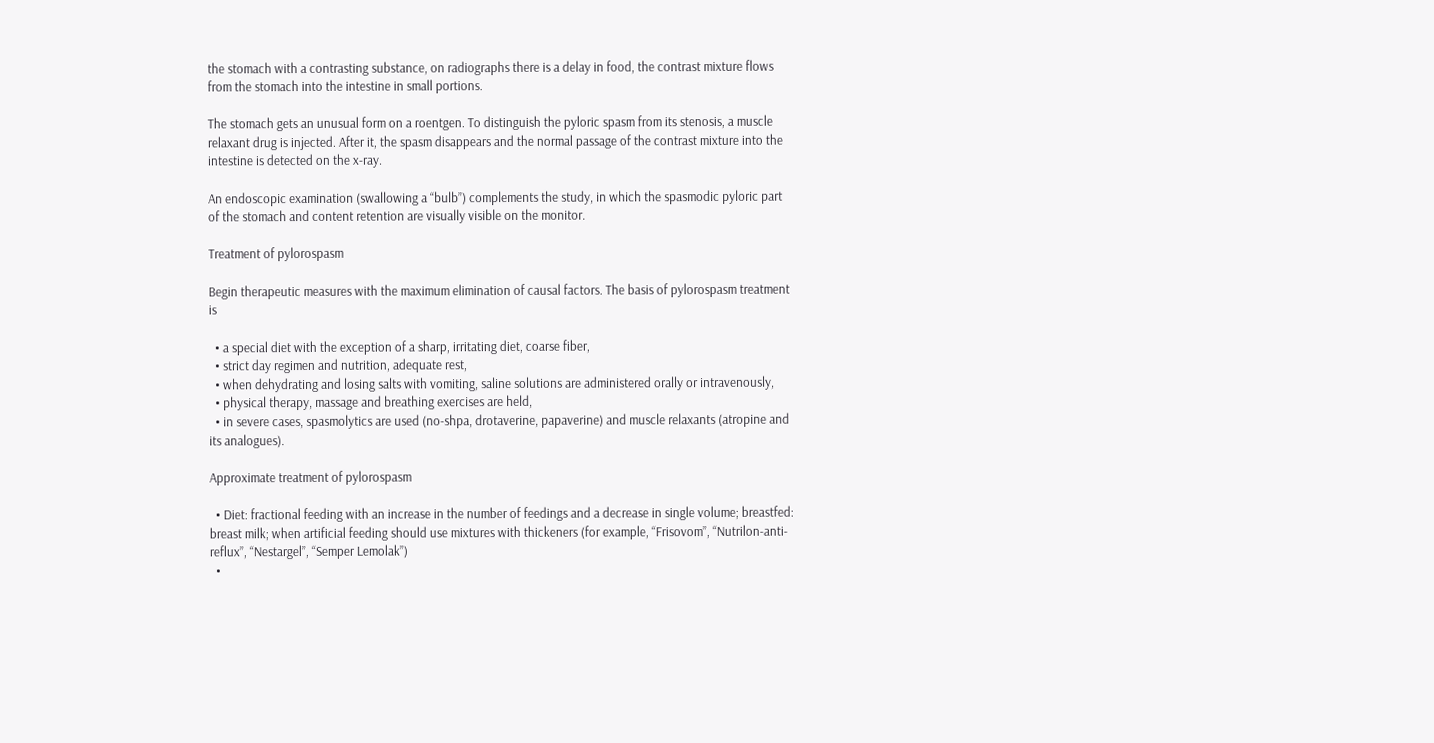the stomach with a contrasting substance, on radiographs there is a delay in food, the contrast mixture flows from the stomach into the intestine in small portions.

The stomach gets an unusual form on a roentgen. To distinguish the pyloric spasm from its stenosis, a muscle relaxant drug is injected. After it, the spasm disappears and the normal passage of the contrast mixture into the intestine is detected on the x-ray.

An endoscopic examination (swallowing a “bulb”) complements the study, in which the spasmodic pyloric part of the stomach and content retention are visually visible on the monitor.

Treatment of pylorospasm

Begin therapeutic measures with the maximum elimination of causal factors. The basis of pylorospasm treatment is

  • a special diet with the exception of a sharp, irritating diet, coarse fiber,
  • strict day regimen and nutrition, adequate rest,
  • when dehydrating and losing salts with vomiting, saline solutions are administered orally or intravenously,
  • physical therapy, massage and breathing exercises are held,
  • in severe cases, spasmolytics are used (no-shpa, drotaverine, papaverine) and muscle relaxants (atropine and its analogues).

Approximate treatment of pylorospasm

  • Diet: fractional feeding with an increase in the number of feedings and a decrease in single volume; breastfed: breast milk; when artificial feeding should use mixtures with thickeners (for example, “Frisovom”, “Nutrilon-anti-reflux”, “Nestargel”, “Semper Lemolak”)
  •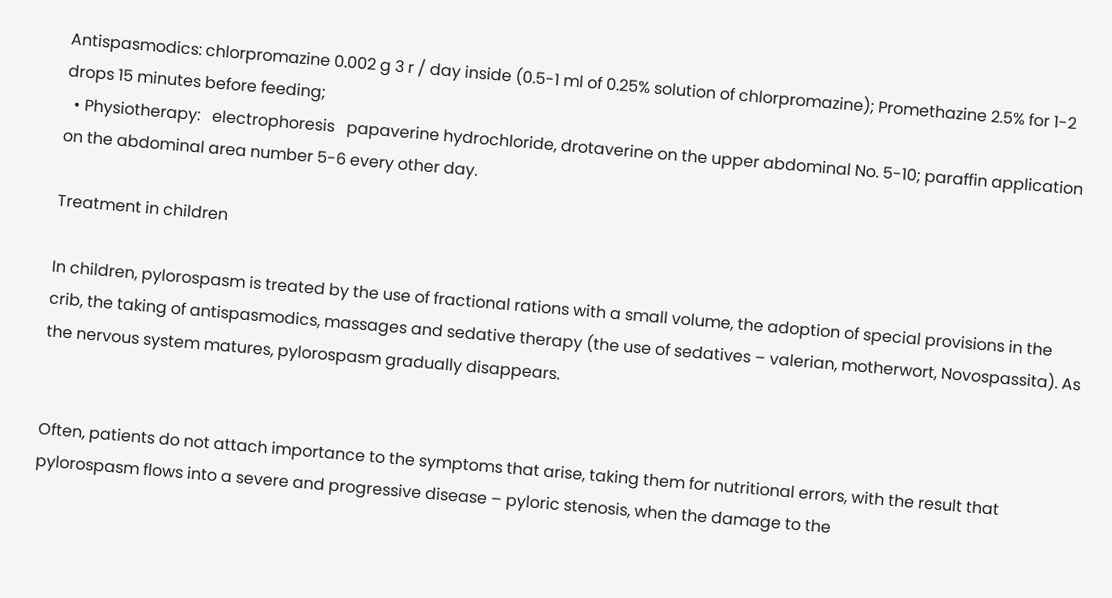Antispasmodics: chlorpromazine 0.002 g 3 r / day inside (0.5-1 ml of 0.25% solution of chlorpromazine); Promethazine 2.5% for 1-2 drops 15 minutes before feeding;
  • Physiotherapy:   electrophoresis   papaverine hydrochloride, drotaverine on the upper abdominal No. 5-10; paraffin application on the abdominal area number 5-6 every other day.

Treatment in children

In children, pylorospasm is treated by the use of fractional rations with a small volume, the adoption of special provisions in the crib, the taking of antispasmodics, massages and sedative therapy (the use of sedatives – valerian, motherwort, Novospassita). As the nervous system matures, pylorospasm gradually disappears.


Often, patients do not attach importance to the symptoms that arise, taking them for nutritional errors, with the result that pylorospasm flows into a severe and progressive disease – pyloric stenosis, when the damage to the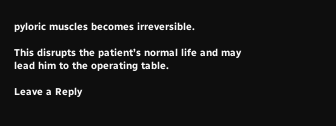pyloric muscles becomes irreversible.

This disrupts the patient’s normal life and may lead him to the operating table.

Leave a Reply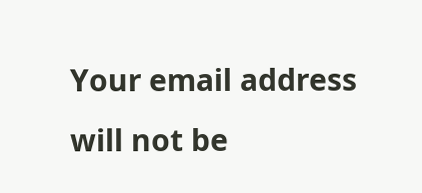Your email address will not be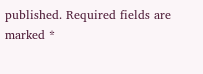published. Required fields are marked *